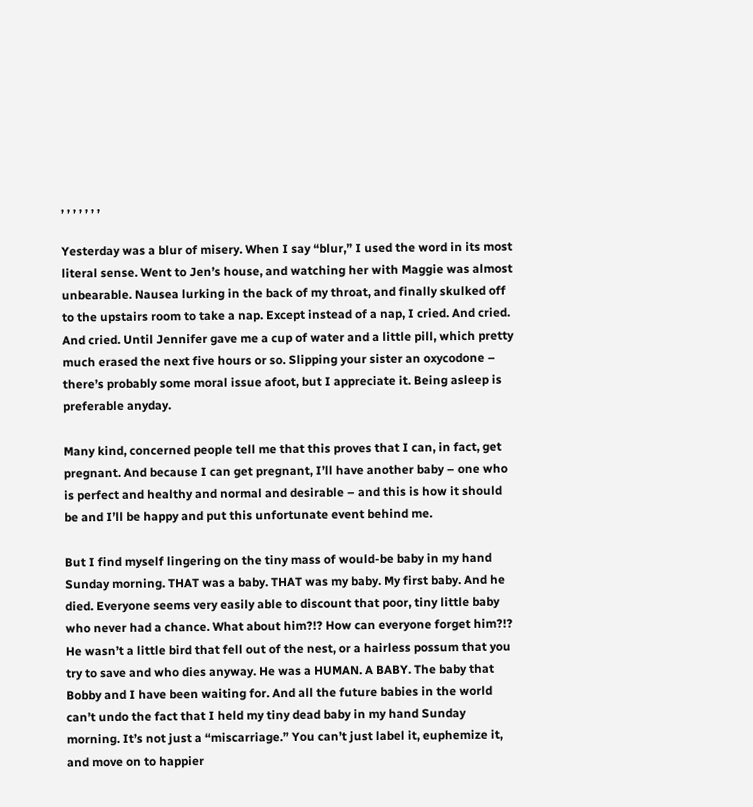, , , , , , ,

Yesterday was a blur of misery. When I say “blur,” I used the word in its most literal sense. Went to Jen’s house, and watching her with Maggie was almost unbearable. Nausea lurking in the back of my throat, and finally skulked off to the upstairs room to take a nap. Except instead of a nap, I cried. And cried. And cried. Until Jennifer gave me a cup of water and a little pill, which pretty much erased the next five hours or so. Slipping your sister an oxycodone – there’s probably some moral issue afoot, but I appreciate it. Being asleep is preferable anyday.

Many kind, concerned people tell me that this proves that I can, in fact, get pregnant. And because I can get pregnant, I’ll have another baby – one who is perfect and healthy and normal and desirable – and this is how it should be and I’ll be happy and put this unfortunate event behind me.

But I find myself lingering on the tiny mass of would-be baby in my hand Sunday morning. THAT was a baby. THAT was my baby. My first baby. And he died. Everyone seems very easily able to discount that poor, tiny little baby who never had a chance. What about him?!? How can everyone forget him?!? He wasn’t a little bird that fell out of the nest, or a hairless possum that you try to save and who dies anyway. He was a HUMAN. A BABY. The baby that Bobby and I have been waiting for. And all the future babies in the world can’t undo the fact that I held my tiny dead baby in my hand Sunday morning. It’s not just a “miscarriage.” You can’t just label it, euphemize it, and move on to happier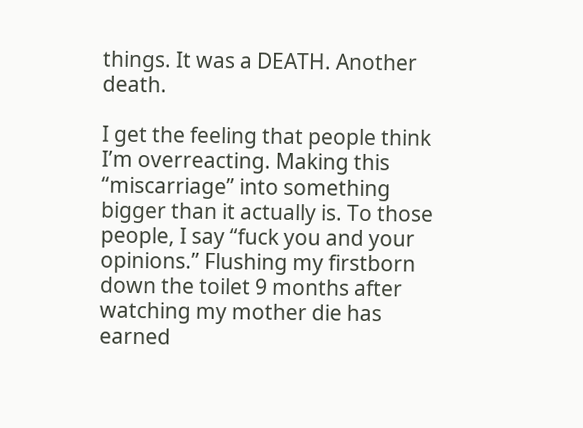things. It was a DEATH. Another death.

I get the feeling that people think I’m overreacting. Making this “miscarriage” into something bigger than it actually is. To those people, I say “fuck you and your opinions.” Flushing my firstborn down the toilet 9 months after watching my mother die has earned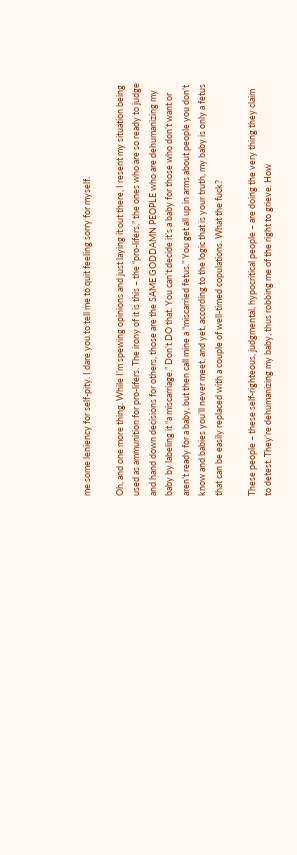me some leniency for self-pity. I dare you to tell me to quit feeling sorry for myself.

Oh, and one more thing. While I’m spewing opinions and just laying it out there, I resent my situation being used as ammunition for pro-lifers. The irony of it is this – the “pro-lifers,” the ones who are so ready to judge and hand down decisions for others, those are the SAME GODDAMN PEOPLE who are dehumanizing my baby by labeling it “a miscarriage.” Don’t DO that. You can’t decide it’s a baby for those who don’t want or aren’t ready for a baby, but then call mine a “miscarried fetus.” You get all up in arms about people you don’t know and babies you’ll never meet, and yet, according to the logic that is your truth, my baby is only a fetus that can be easily replaced with a couple of well-timed copulations. What the fuck?

These people – these self-righteous, judgmental, hypocritical people – are doing the very thing they claim to detest. They’re dehumanizing my baby, thus robbing me of the right to grieve. How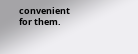convenient for them.